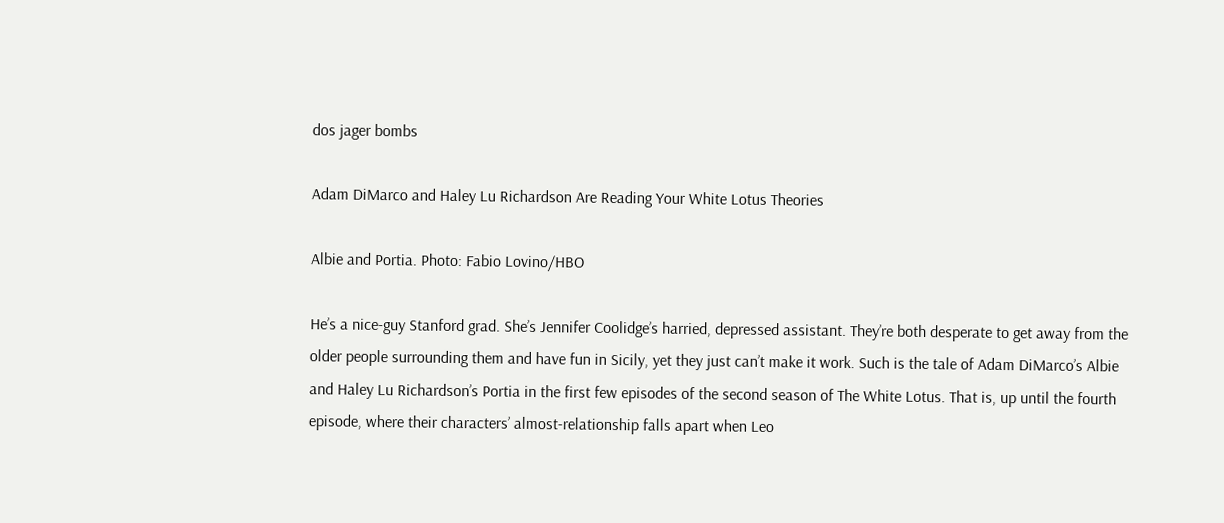dos jager bombs

Adam DiMarco and Haley Lu Richardson Are Reading Your White Lotus Theories

Albie and Portia. Photo: Fabio Lovino/HBO

He’s a nice-guy Stanford grad. She’s Jennifer Coolidge’s harried, depressed assistant. They’re both desperate to get away from the older people surrounding them and have fun in Sicily, yet they just can’t make it work. Such is the tale of Adam DiMarco’s Albie and Haley Lu Richardson’s Portia in the first few episodes of the second season of The White Lotus. That is, up until the fourth episode, where their characters’ almost-relationship falls apart when Leo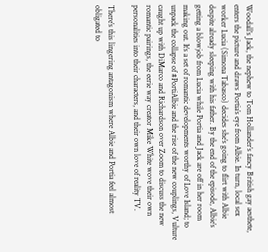Woodall’s Jack, the nephew to Tom Hollander’s fancy British gay aesthete, enters the picture and draws Portia’s eye from Albie. In turn, local sex worker Lucia (Simona Tabasco) decides she’s going to flirt with Albie despite already sleeping with his father. By the end of the episode, Albie’s getting a blowjob from Lucia while Portia and Jack are off in her room making out. It’s a set of romantic developments worthy of Love Island; to unpack the collapse of #PortiAlbie and the rise of the new couplings, Vulture caught up with DiMarco and Richardson over Zoom to discuss the new romantic pairings, the eerie way creator Mike White wove their own personalities into their characters, and their own love of reality TV.

There’s this lingering antagonism where Albie and Portia feel almost obligated to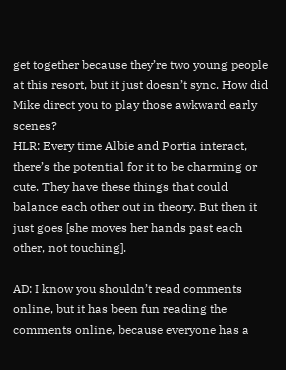get together because they’re two young people at this resort, but it just doesn’t sync. How did Mike direct you to play those awkward early scenes?
HLR: Every time Albie and Portia interact, there’s the potential for it to be charming or cute. They have these things that could balance each other out in theory. But then it just goes [she moves her hands past each other, not touching].

AD: I know you shouldn’t read comments online, but it has been fun reading the comments online, because everyone has a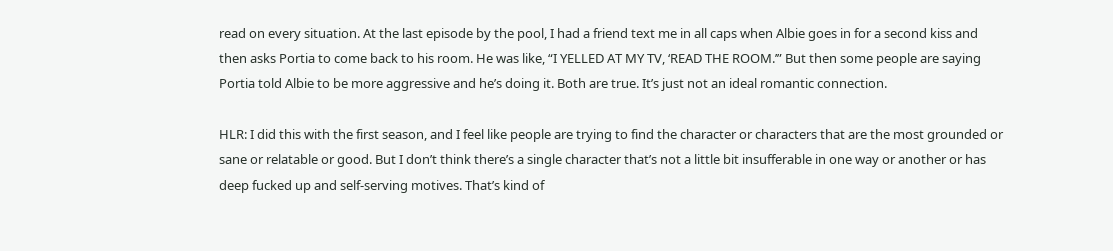read on every situation. At the last episode by the pool, I had a friend text me in all caps when Albie goes in for a second kiss and then asks Portia to come back to his room. He was like, “I YELLED AT MY TV, ‘READ THE ROOM.’” But then some people are saying Portia told Albie to be more aggressive and he’s doing it. Both are true. It’s just not an ideal romantic connection.

HLR: I did this with the first season, and I feel like people are trying to find the character or characters that are the most grounded or sane or relatable or good. But I don’t think there’s a single character that’s not a little bit insufferable in one way or another or has deep fucked up and self-serving motives. That’s kind of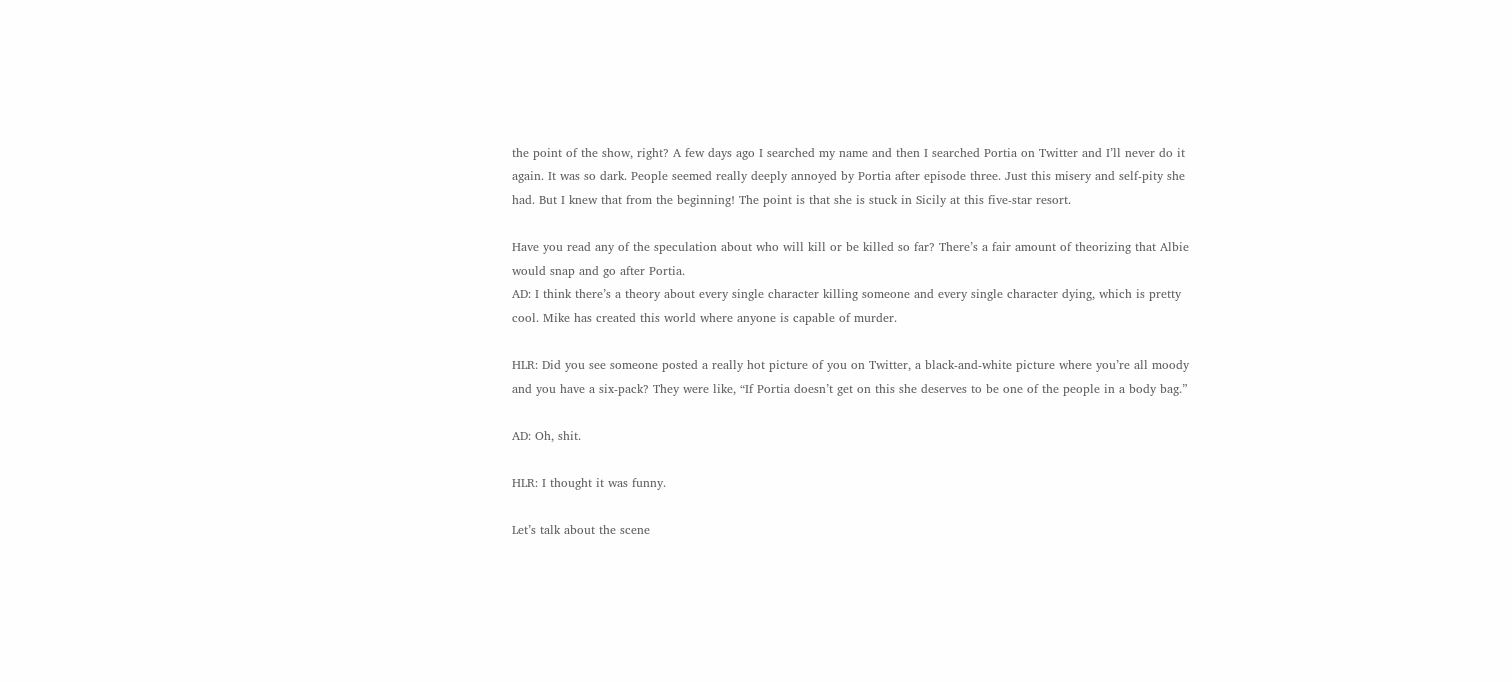the point of the show, right? A few days ago I searched my name and then I searched Portia on Twitter and I’ll never do it again. It was so dark. People seemed really deeply annoyed by Portia after episode three. Just this misery and self-pity she had. But I knew that from the beginning! The point is that she is stuck in Sicily at this five-star resort.

Have you read any of the speculation about who will kill or be killed so far? There’s a fair amount of theorizing that Albie would snap and go after Portia.
AD: I think there’s a theory about every single character killing someone and every single character dying, which is pretty cool. Mike has created this world where anyone is capable of murder.

HLR: Did you see someone posted a really hot picture of you on Twitter, a black-and-white picture where you’re all moody and you have a six-pack? They were like, “If Portia doesn’t get on this she deserves to be one of the people in a body bag.”

AD: Oh, shit.

HLR: I thought it was funny.

Let’s talk about the scene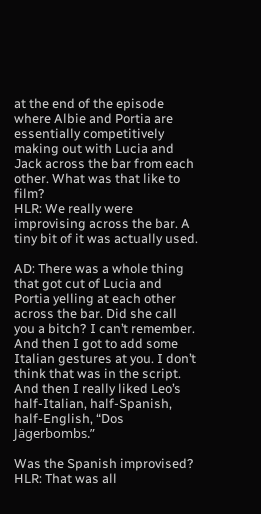at the end of the episode where Albie and Portia are essentially competitively making out with Lucia and Jack across the bar from each other. What was that like to film?
HLR: We really were improvising across the bar. A tiny bit of it was actually used.

AD: There was a whole thing that got cut of Lucia and Portia yelling at each other across the bar. Did she call you a bitch? I can’t remember. And then I got to add some Italian gestures at you. I don’t think that was in the script. And then I really liked Leo’s half-Italian, half-Spanish, half-English, “Dos Jägerbombs.”

Was the Spanish improvised?
HLR: That was all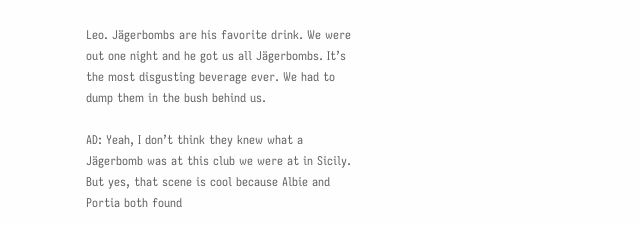Leo. Jägerbombs are his favorite drink. We were out one night and he got us all Jägerbombs. It’s the most disgusting beverage ever. We had to dump them in the bush behind us.

AD: Yeah, I don’t think they knew what a Jägerbomb was at this club we were at in Sicily. But yes, that scene is cool because Albie and Portia both found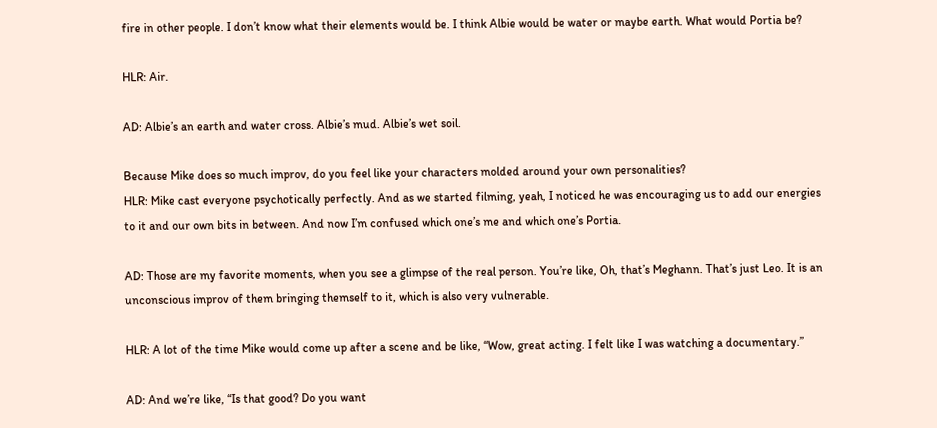fire in other people. I don’t know what their elements would be. I think Albie would be water or maybe earth. What would Portia be?

HLR: Air.

AD: Albie’s an earth and water cross. Albie’s mud. Albie’s wet soil.

Because Mike does so much improv, do you feel like your characters molded around your own personalities?
HLR: Mike cast everyone psychotically perfectly. And as we started filming, yeah, I noticed he was encouraging us to add our energies to it and our own bits in between. And now I’m confused which one’s me and which one’s Portia.

AD: Those are my favorite moments, when you see a glimpse of the real person. You’re like, Oh, that’s Meghann. That’s just Leo. It is an unconscious improv of them bringing themself to it, which is also very vulnerable.

HLR: A lot of the time Mike would come up after a scene and be like, “Wow, great acting. I felt like I was watching a documentary.”

AD: And we’re like, “Is that good? Do you want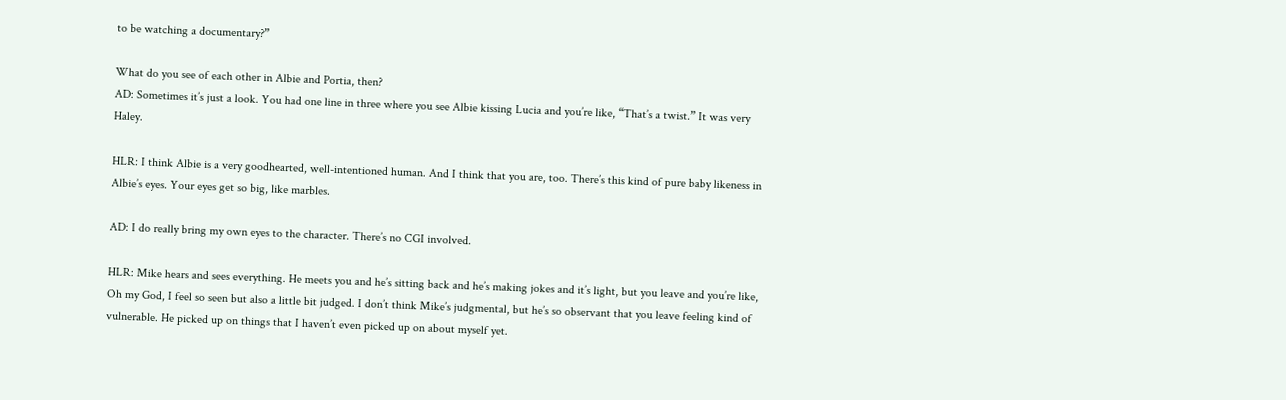to be watching a documentary?”

What do you see of each other in Albie and Portia, then?
AD: Sometimes it’s just a look. You had one line in three where you see Albie kissing Lucia and you’re like, “That’s a twist.” It was very Haley.

HLR: I think Albie is a very goodhearted, well-intentioned human. And I think that you are, too. There’s this kind of pure baby likeness in Albie’s eyes. Your eyes get so big, like marbles.

AD: I do really bring my own eyes to the character. There’s no CGI involved.

HLR: Mike hears and sees everything. He meets you and he’s sitting back and he’s making jokes and it’s light, but you leave and you’re like, Oh my God, I feel so seen but also a little bit judged. I don’t think Mike’s judgmental, but he’s so observant that you leave feeling kind of vulnerable. He picked up on things that I haven’t even picked up on about myself yet.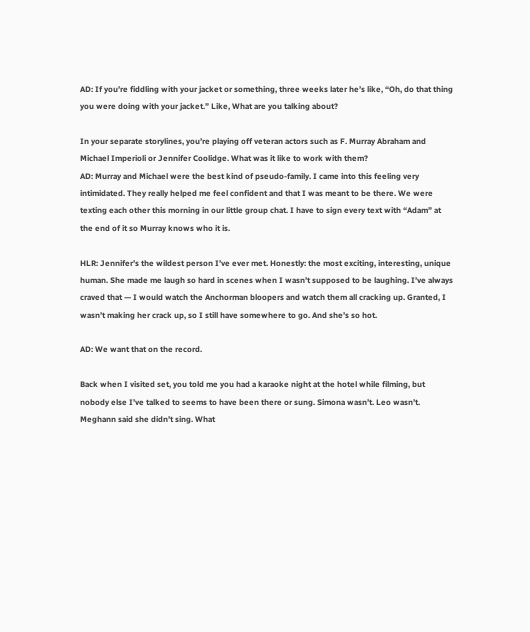AD: If you’re fiddling with your jacket or something, three weeks later he’s like, “Oh, do that thing you were doing with your jacket.” Like, What are you talking about?

In your separate storylines, you’re playing off veteran actors such as F. Murray Abraham and Michael Imperioli or Jennifer Coolidge. What was it like to work with them?
AD: Murray and Michael were the best kind of pseudo-family. I came into this feeling very intimidated. They really helped me feel confident and that I was meant to be there. We were texting each other this morning in our little group chat. I have to sign every text with “Adam” at the end of it so Murray knows who it is.

HLR: Jennifer’s the wildest person I’ve ever met. Honestly: the most exciting, interesting, unique human. She made me laugh so hard in scenes when I wasn’t supposed to be laughing. I’ve always craved that — I would watch the Anchorman bloopers and watch them all cracking up. Granted, I wasn’t making her crack up, so I still have somewhere to go. And she’s so hot.

AD: We want that on the record.

Back when I visited set, you told me you had a karaoke night at the hotel while filming, but nobody else I’ve talked to seems to have been there or sung. Simona wasn’t. Leo wasn’t. Meghann said she didn’t sing. What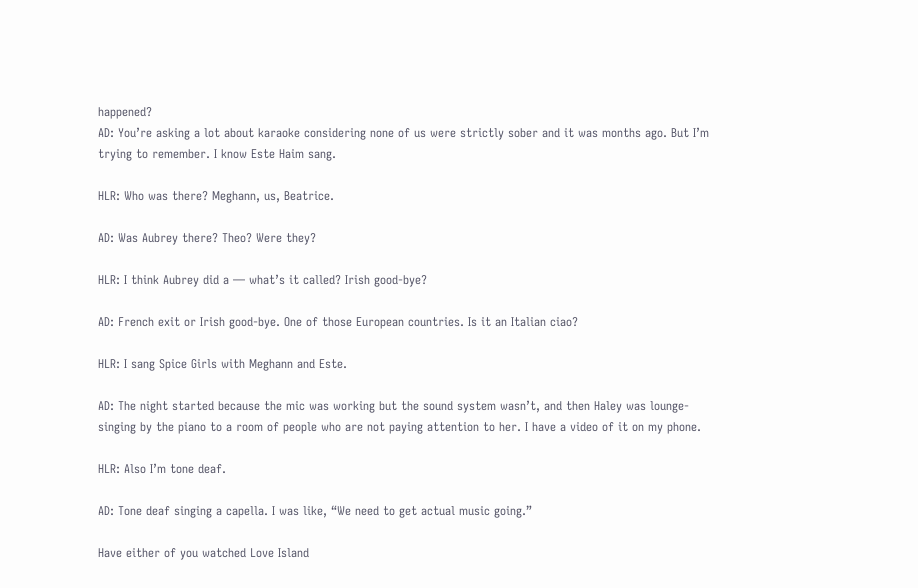happened?
AD: You’re asking a lot about karaoke considering none of us were strictly sober and it was months ago. But I’m trying to remember. I know Este Haim sang.

HLR: Who was there? Meghann, us, Beatrice.

AD: Was Aubrey there? Theo? Were they?

HLR: I think Aubrey did a — what’s it called? Irish good-bye?

AD: French exit or Irish good-bye. One of those European countries. Is it an Italian ciao?

HLR: I sang Spice Girls with Meghann and Este.

AD: The night started because the mic was working but the sound system wasn’t, and then Haley was lounge-singing by the piano to a room of people who are not paying attention to her. I have a video of it on my phone.

HLR: Also I’m tone deaf.

AD: Tone deaf singing a capella. I was like, “We need to get actual music going.”

Have either of you watched Love Island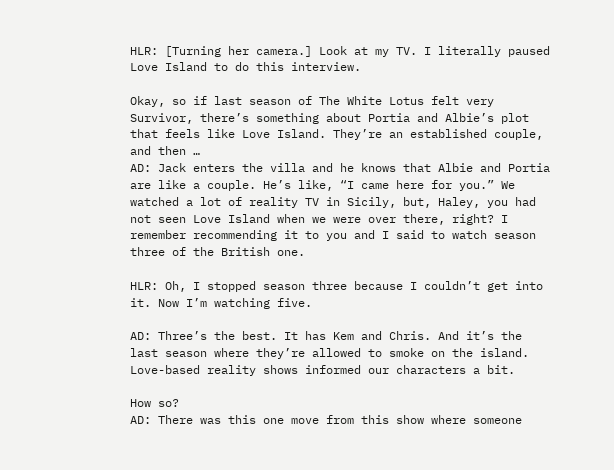HLR: [Turning her camera.] Look at my TV. I literally paused Love Island to do this interview.

Okay, so if last season of The White Lotus felt very Survivor, there’s something about Portia and Albie’s plot that feels like Love Island. They’re an established couple, and then …
AD: Jack enters the villa and he knows that Albie and Portia are like a couple. He’s like, “I came here for you.” We watched a lot of reality TV in Sicily, but, Haley, you had not seen Love Island when we were over there, right? I remember recommending it to you and I said to watch season three of the British one.

HLR: Oh, I stopped season three because I couldn’t get into it. Now I’m watching five.

AD: Three’s the best. It has Kem and Chris. And it’s the last season where they’re allowed to smoke on the island. Love-based reality shows informed our characters a bit.

How so?
AD: There was this one move from this show where someone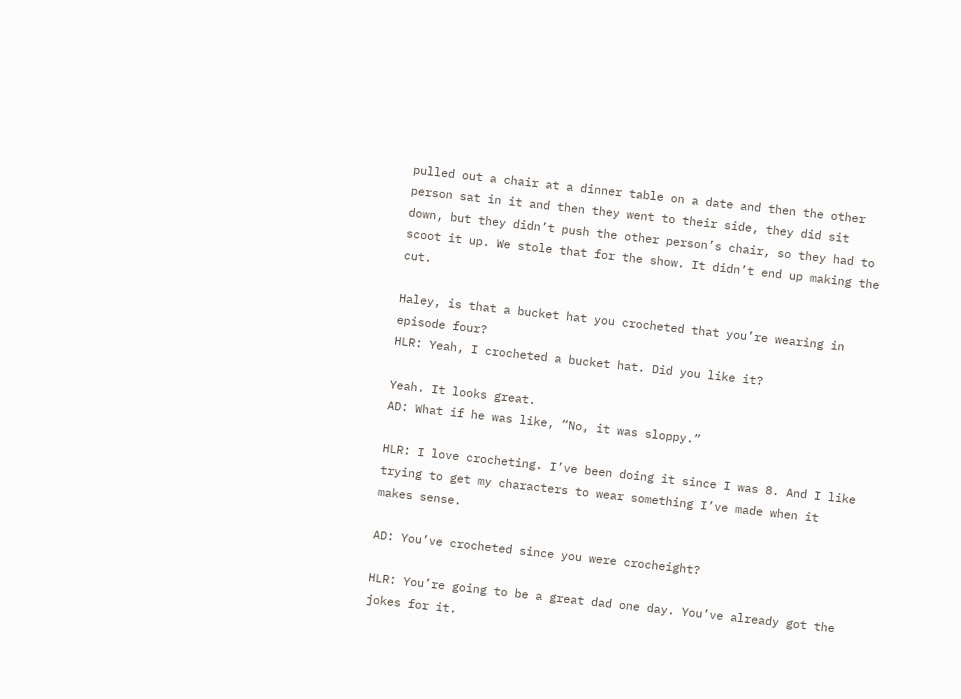pulled out a chair at a dinner table on a date and then the other person sat in it and then they went to their side, they did sit down, but they didn’t push the other person’s chair, so they had to scoot it up. We stole that for the show. It didn’t end up making the cut.

Haley, is that a bucket hat you crocheted that you’re wearing in episode four?
HLR: Yeah, I crocheted a bucket hat. Did you like it?

Yeah. It looks great.
AD: What if he was like, “No, it was sloppy.”

HLR: I love crocheting. I’ve been doing it since I was 8. And I like trying to get my characters to wear something I’ve made when it makes sense.

AD: You’ve crocheted since you were crocheight?

HLR: You’re going to be a great dad one day. You’ve already got the jokes for it.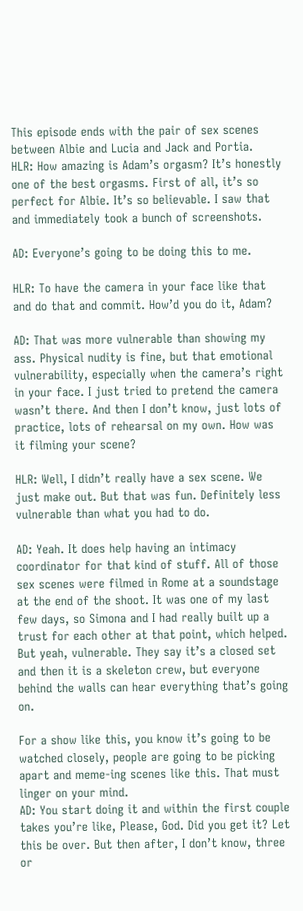This episode ends with the pair of sex scenes between Albie and Lucia and Jack and Portia.
HLR: How amazing is Adam’s orgasm? It’s honestly one of the best orgasms. First of all, it’s so perfect for Albie. It’s so believable. I saw that and immediately took a bunch of screenshots.

AD: Everyone’s going to be doing this to me.

HLR: To have the camera in your face like that and do that and commit. How’d you do it, Adam?

AD: That was more vulnerable than showing my ass. Physical nudity is fine, but that emotional vulnerability, especially when the camera’s right in your face. I just tried to pretend the camera wasn’t there. And then I don’t know, just lots of practice, lots of rehearsal on my own. How was it filming your scene?

HLR: Well, I didn’t really have a sex scene. We just make out. But that was fun. Definitely less vulnerable than what you had to do.

AD: Yeah. It does help having an intimacy coordinator for that kind of stuff. All of those sex scenes were filmed in Rome at a soundstage at the end of the shoot. It was one of my last few days, so Simona and I had really built up a trust for each other at that point, which helped. But yeah, vulnerable. They say it’s a closed set and then it is a skeleton crew, but everyone behind the walls can hear everything that’s going on.

For a show like this, you know it’s going to be watched closely, people are going to be picking apart and meme-ing scenes like this. That must linger on your mind.
AD: You start doing it and within the first couple takes you’re like, Please, God. Did you get it? Let this be over. But then after, I don’t know, three or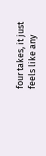four takes, it just feels like any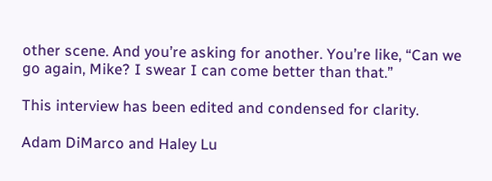other scene. And you’re asking for another. You’re like, “Can we go again, Mike? I swear I can come better than that.”

This interview has been edited and condensed for clarity.

Adam DiMarco and Haley Lu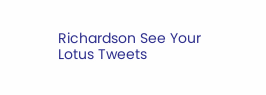Richardson See Your Lotus Tweets